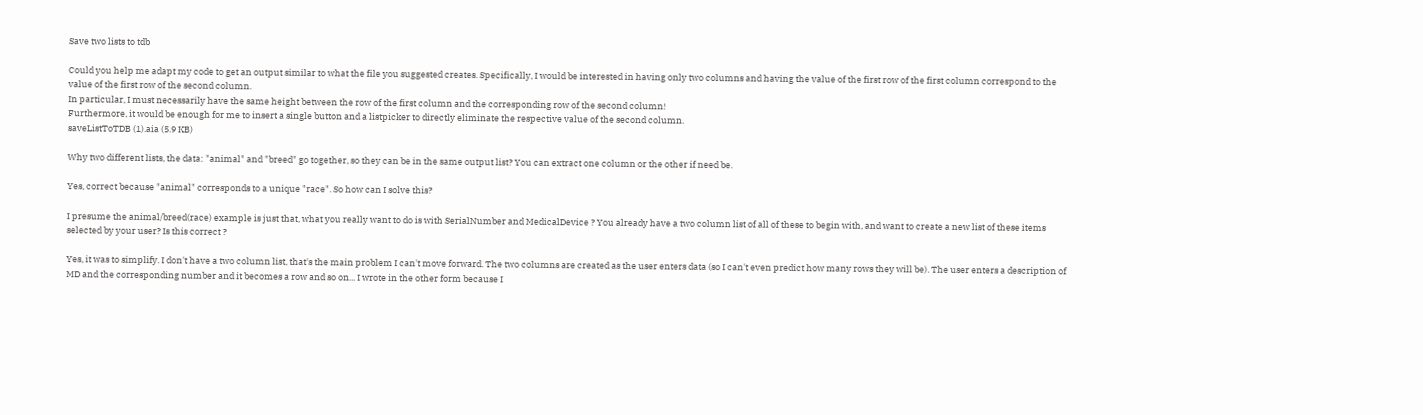Save two lists to tdb

Could you help me adapt my code to get an output similar to what the file you suggested creates. Specifically, I would be interested in having only two columns and having the value of the first row of the first column correspond to the value of the first row of the second column.
In particular, I must necessarily have the same height between the row of the first column and the corresponding row of the second column!
Furthermore, it would be enough for me to insert a single button and a listpicker to directly eliminate the respective value of the second column.
saveListToTDB (1).aia (5.9 KB)

Why two different lists, the data: "animal" and "breed" go together, so they can be in the same output list? You can extract one column or the other if need be.

Yes, correct because "animal" corresponds to a unique "race". So how can I solve this?

I presume the animal/breed(race) example is just that, what you really want to do is with SerialNumber and MedicalDevice ? You already have a two column list of all of these to begin with, and want to create a new list of these items selected by your user? Is this correct ?

Yes, it was to simplify. I don't have a two column list, that's the main problem I can't move forward. The two columns are created as the user enters data (so I can't even predict how many rows they will be). The user enters a description of MD and the corresponding number and it becomes a row and so on... I wrote in the other form because I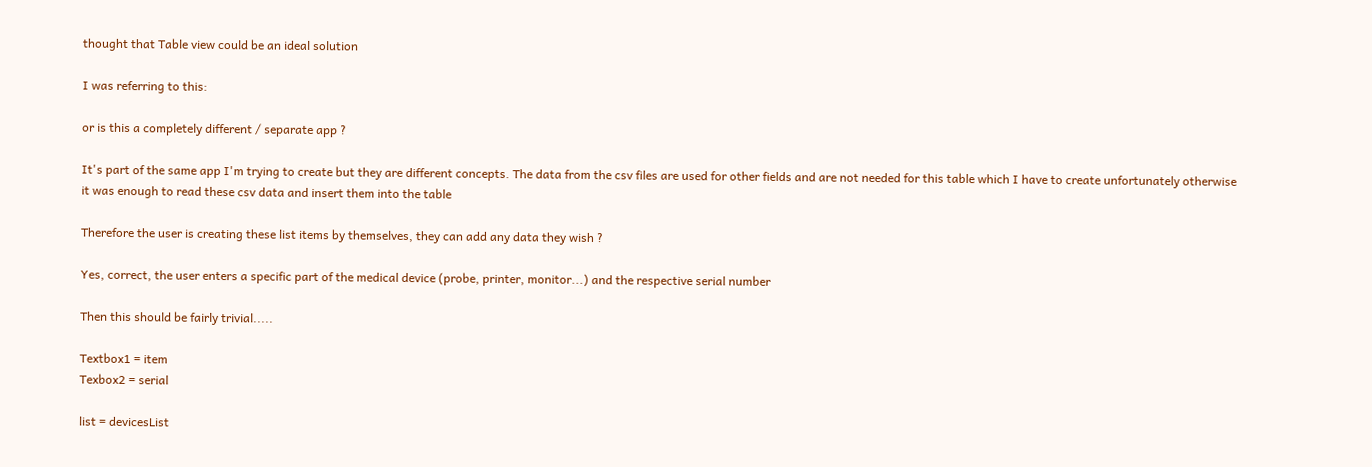thought that Table view could be an ideal solution

I was referring to this:

or is this a completely different / separate app ?

It's part of the same app I'm trying to create but they are different concepts. The data from the csv files are used for other fields and are not needed for this table which I have to create unfortunately otherwise it was enough to read these csv data and insert them into the table

Therefore the user is creating these list items by themselves, they can add any data they wish ?

Yes, correct, the user enters a specific part of the medical device (probe, printer, monitor...) and the respective serial number

Then this should be fairly trivial.....

Textbox1 = item
Texbox2 = serial

list = devicesList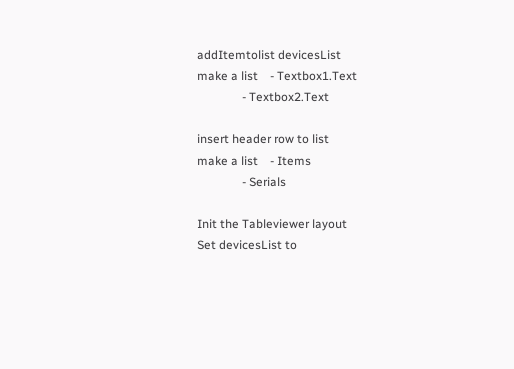addItemtolist devicesList
make a list    - Textbox1.Text
               - Textbox2.Text

insert header row to list
make a list    - Items
               - Serials

Init the Tableviewer layout
Set devicesList to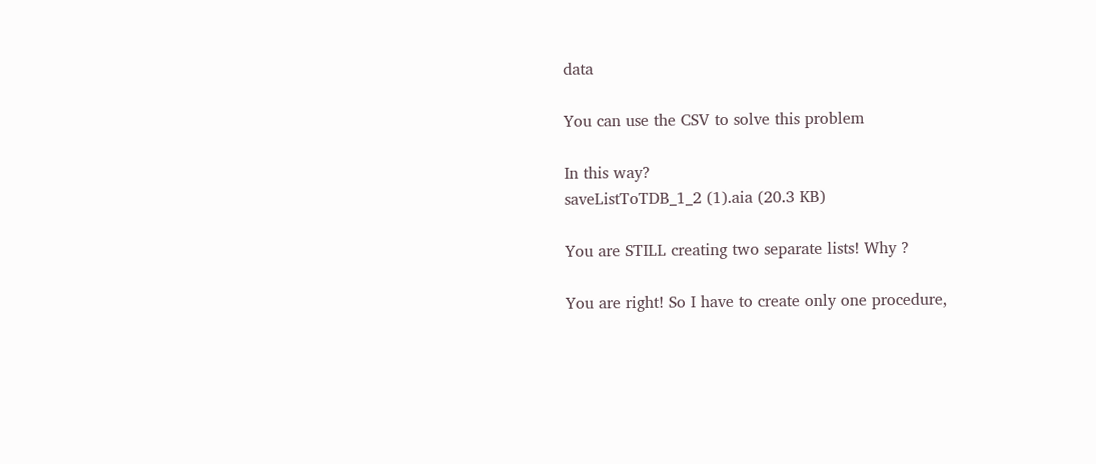data

You can use the CSV to solve this problem

In this way?
saveListToTDB_1_2 (1).aia (20.3 KB)

You are STILL creating two separate lists! Why ?

You are right! So I have to create only one procedure,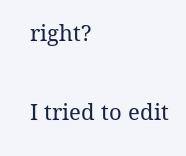right?

I tried to edit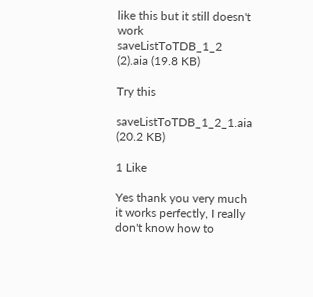like this but it still doesn't work
saveListToTDB_1_2 (2).aia (19.8 KB)

Try this

saveListToTDB_1_2_1.aia (20.2 KB)

1 Like

Yes thank you very much it works perfectly, I really don't know how to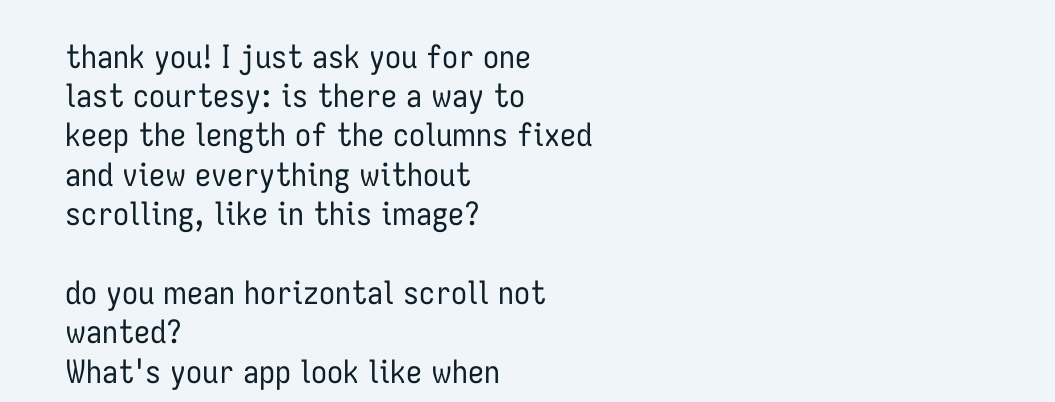thank you! I just ask you for one last courtesy: is there a way to keep the length of the columns fixed and view everything without scrolling, like in this image?

do you mean horizontal scroll not wanted?
What's your app look like when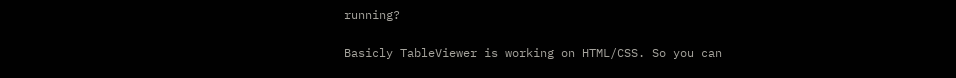running?

Basicly TableViewer is working on HTML/CSS. So you can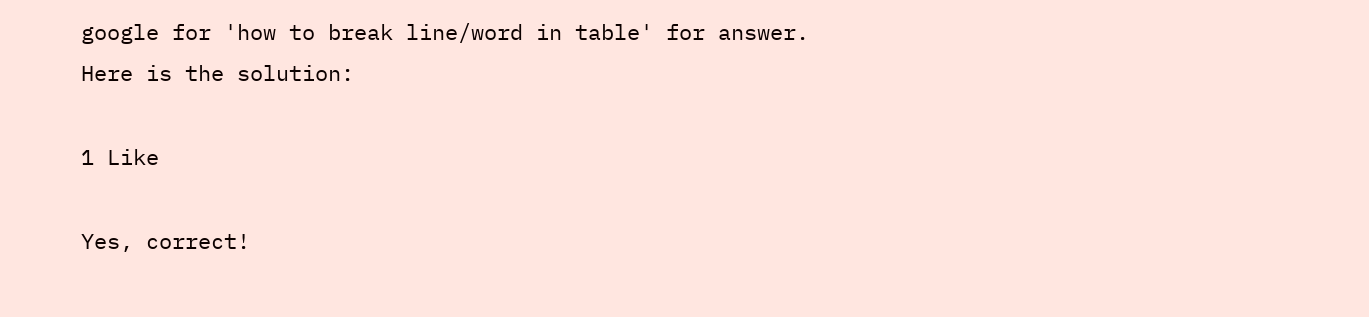google for 'how to break line/word in table' for answer.
Here is the solution:

1 Like

Yes, correct!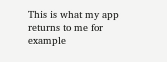This is what my app returns to me for example